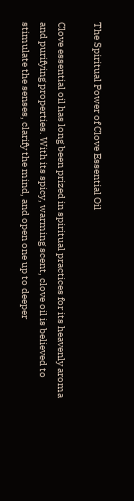The Spiritual Power of Clove Essential Oil

Clove essential oil has long been prized in spiritual practices for its heavenly aroma and purifying properties. With its spicy, warming scent, clove oil is believed to stimulate the senses, clarify the mind, and open one up to deeper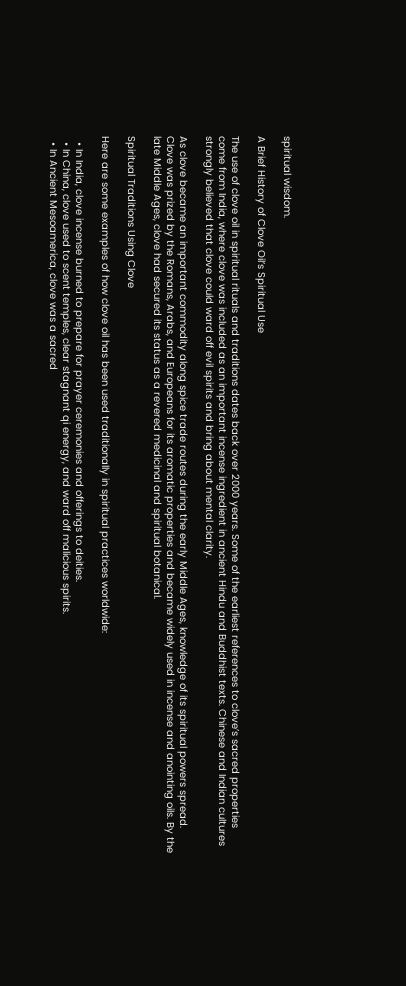spiritual wisdom.

A Brief History of Clove Oil’s Spiritual Use

The use of clove oil in spiritual rituals and traditions dates back over 2000 years. Some of the earliest references to clove’s sacred properties come from India, where clove was included as an important incense ingredient in ancient Hindu and Buddhist texts. Chinese and Indian cultures strongly believed that clove could ward off evil spirits and bring about mental clarity.

As clove became an important commodity along spice trade routes during the early Middle Ages, knowledge of its spiritual powers spread. Clove was prized by the Romans, Arabs, and Europeans for its aromatic properties and became widely used in incense and anointing oils. By the late Middle Ages, clove had secured its status as a revered medicinal and spiritual botanical.

Spiritual Traditions Using Clove

Here are some examples of how clove oil has been used traditionally in spiritual practices worldwide:

  • In India, clove incense burned to prepare for prayer ceremonies and offerings to deities.
  • In China, clove used to scent temples, clear stagnant qi energy, and ward off malicious spirits.
  • In Ancient Mesoamerica, clove was a sacred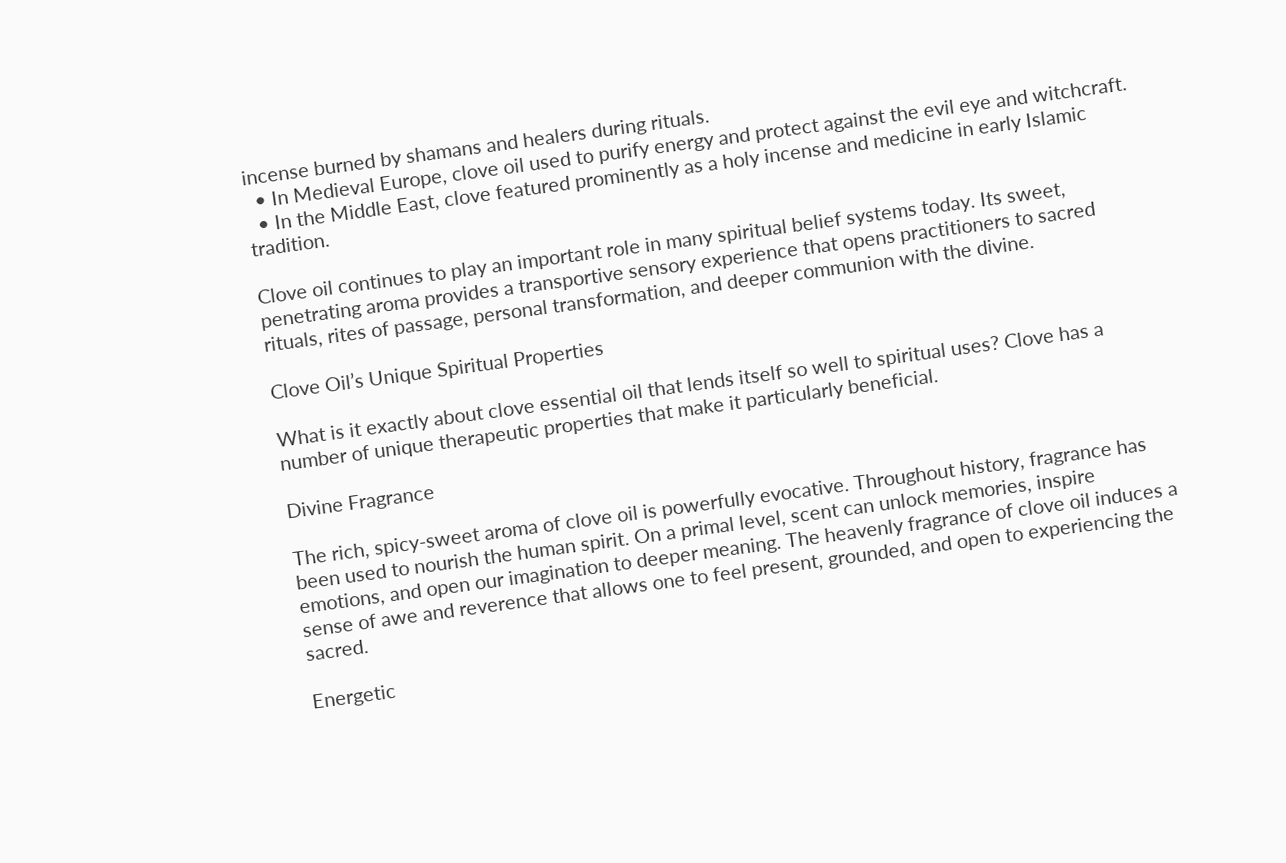incense burned by shamans and healers during rituals.
  • In Medieval Europe, clove oil used to purify energy and protect against the evil eye and witchcraft.
  • In the Middle East, clove featured prominently as a holy incense and medicine in early Islamic tradition.

Clove oil continues to play an important role in many spiritual belief systems today. Its sweet, penetrating aroma provides a transportive sensory experience that opens practitioners to sacred rituals, rites of passage, personal transformation, and deeper communion with the divine.

Clove Oil’s Unique Spiritual Properties

What is it exactly about clove essential oil that lends itself so well to spiritual uses? Clove has a number of unique therapeutic properties that make it particularly beneficial.

Divine Fragrance

The rich, spicy-sweet aroma of clove oil is powerfully evocative. Throughout history, fragrance has been used to nourish the human spirit. On a primal level, scent can unlock memories, inspire emotions, and open our imagination to deeper meaning. The heavenly fragrance of clove oil induces a sense of awe and reverence that allows one to feel present, grounded, and open to experiencing the sacred.

Energetic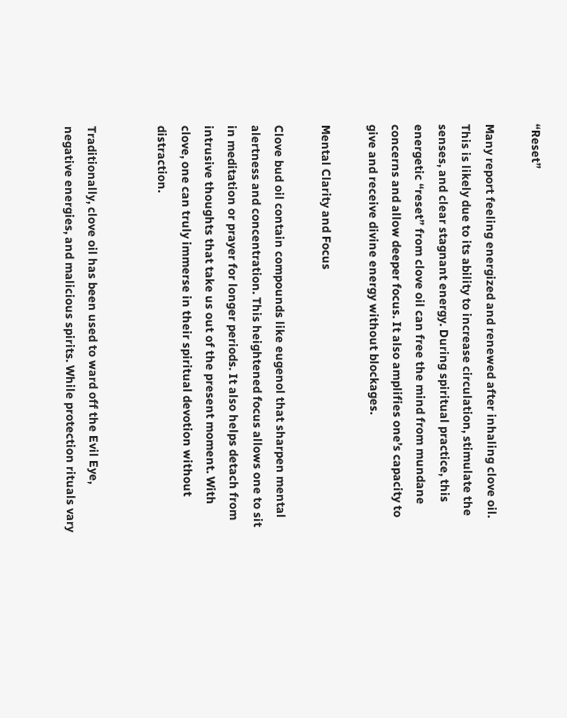“Reset”

Many report feeling energized and renewed after inhaling clove oil. This is likely due to its ability to increase circulation, stimulate the senses, and clear stagnant energy. During spiritual practice, this energetic “reset” from clove oil can free the mind from mundane concerns and allow deeper focus. It also amplifies one’s capacity to give and receive divine energy without blockages.

Mental Clarity and Focus

Clove bud oil contain compounds like eugenol that sharpen mental alertness and concentration. This heightened focus allows one to sit in meditation or prayer for longer periods. It also helps detach from intrusive thoughts that take us out of the present moment. With clove, one can truly immerse in their spiritual devotion without distraction.


Traditionally, clove oil has been used to ward off the Evil Eye, negative energies, and malicious spirits. While protection rituals vary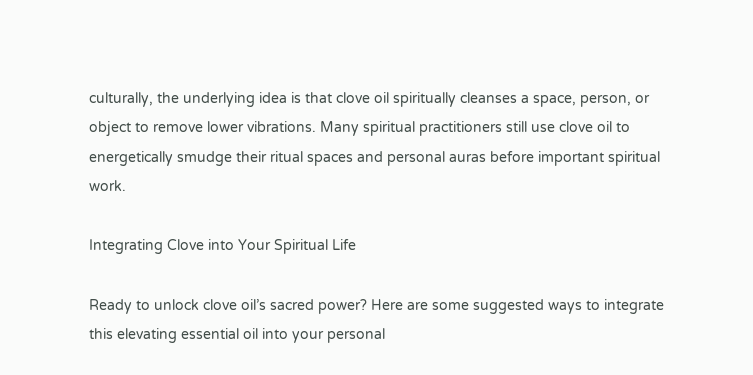culturally, the underlying idea is that clove oil spiritually cleanses a space, person, or object to remove lower vibrations. Many spiritual practitioners still use clove oil to energetically smudge their ritual spaces and personal auras before important spiritual work.

Integrating Clove into Your Spiritual Life

Ready to unlock clove oil’s sacred power? Here are some suggested ways to integrate this elevating essential oil into your personal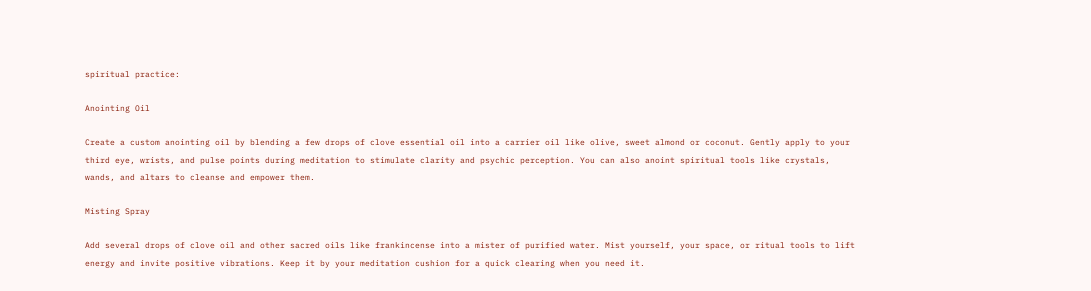spiritual practice:

Anointing Oil

Create a custom anointing oil by blending a few drops of clove essential oil into a carrier oil like olive, sweet almond or coconut. Gently apply to your third eye, wrists, and pulse points during meditation to stimulate clarity and psychic perception. You can also anoint spiritual tools like crystals, wands, and altars to cleanse and empower them.

Misting Spray

Add several drops of clove oil and other sacred oils like frankincense into a mister of purified water. Mist yourself, your space, or ritual tools to lift energy and invite positive vibrations. Keep it by your meditation cushion for a quick clearing when you need it.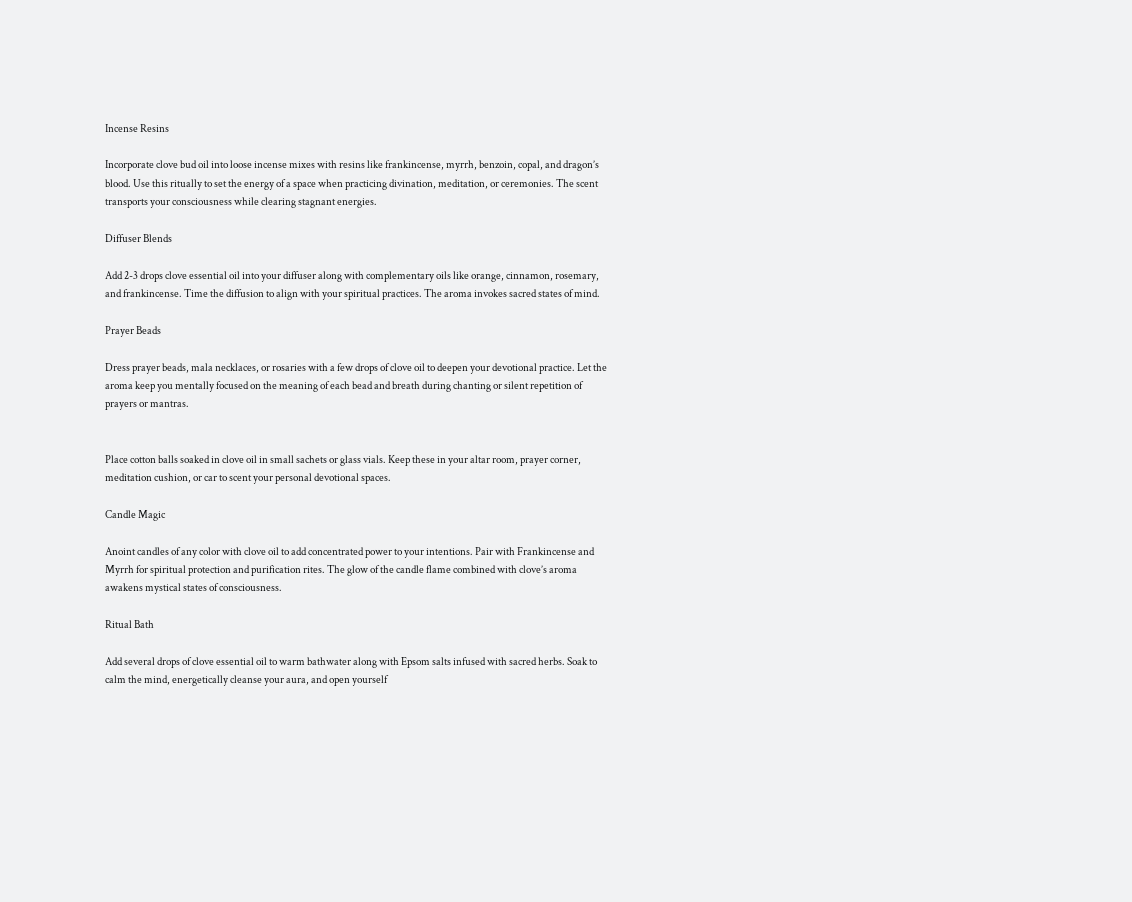Incense Resins

Incorporate clove bud oil into loose incense mixes with resins like frankincense, myrrh, benzoin, copal, and dragon’s blood. Use this ritually to set the energy of a space when practicing divination, meditation, or ceremonies. The scent transports your consciousness while clearing stagnant energies.

Diffuser Blends

Add 2-3 drops clove essential oil into your diffuser along with complementary oils like orange, cinnamon, rosemary, and frankincense. Time the diffusion to align with your spiritual practices. The aroma invokes sacred states of mind.

Prayer Beads

Dress prayer beads, mala necklaces, or rosaries with a few drops of clove oil to deepen your devotional practice. Let the aroma keep you mentally focused on the meaning of each bead and breath during chanting or silent repetition of prayers or mantras.


Place cotton balls soaked in clove oil in small sachets or glass vials. Keep these in your altar room, prayer corner, meditation cushion, or car to scent your personal devotional spaces.

Candle Magic

Anoint candles of any color with clove oil to add concentrated power to your intentions. Pair with Frankincense and Myrrh for spiritual protection and purification rites. The glow of the candle flame combined with clove’s aroma awakens mystical states of consciousness.

Ritual Bath

Add several drops of clove essential oil to warm bathwater along with Epsom salts infused with sacred herbs. Soak to calm the mind, energetically cleanse your aura, and open yourself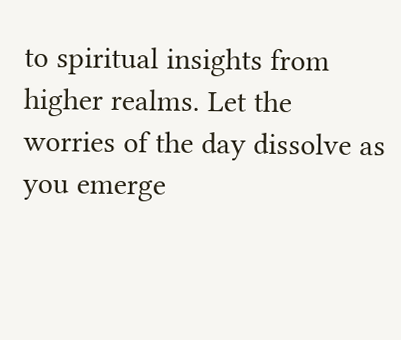to spiritual insights from higher realms. Let the worries of the day dissolve as you emerge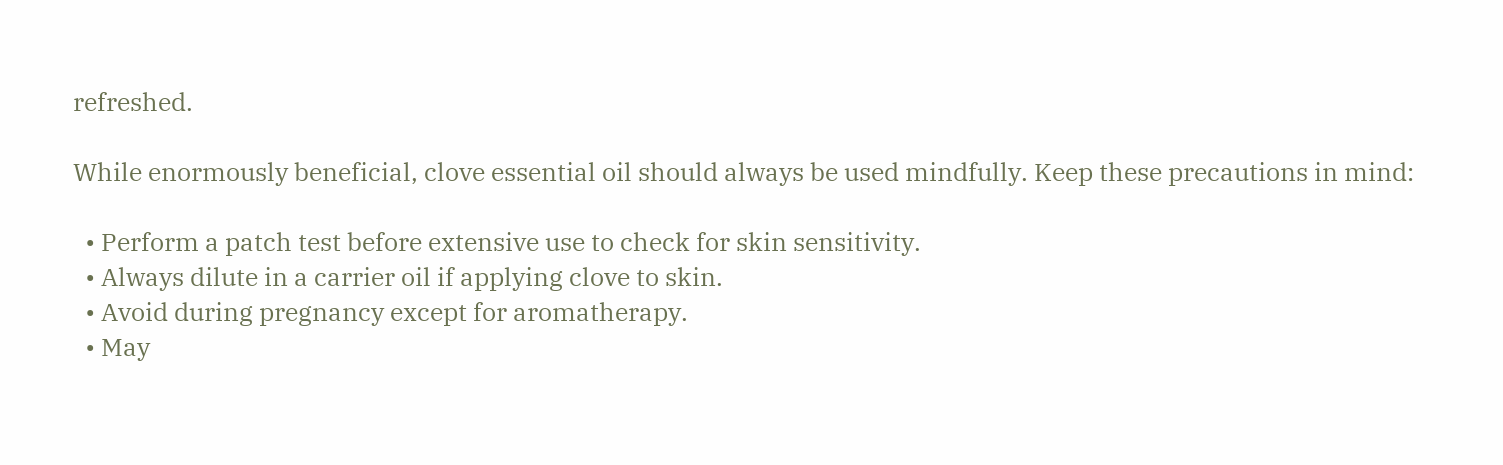refreshed.

While enormously beneficial, clove essential oil should always be used mindfully. Keep these precautions in mind:

  • Perform a patch test before extensive use to check for skin sensitivity.
  • Always dilute in a carrier oil if applying clove to skin.
  • Avoid during pregnancy except for aromatherapy.
  • May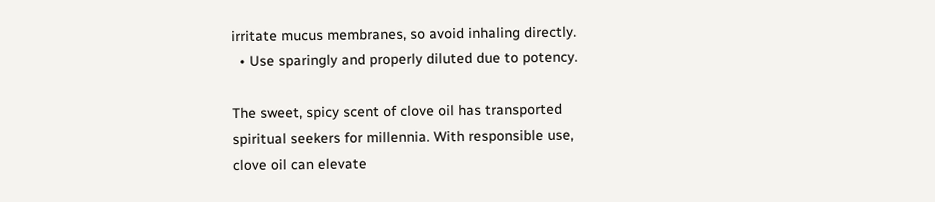irritate mucus membranes, so avoid inhaling directly.
  • Use sparingly and properly diluted due to potency.

The sweet, spicy scent of clove oil has transported spiritual seekers for millennia. With responsible use, clove oil can elevate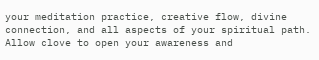your meditation practice, creative flow, divine connection, and all aspects of your spiritual path. Allow clove to open your awareness and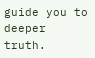guide you to deeper truth.